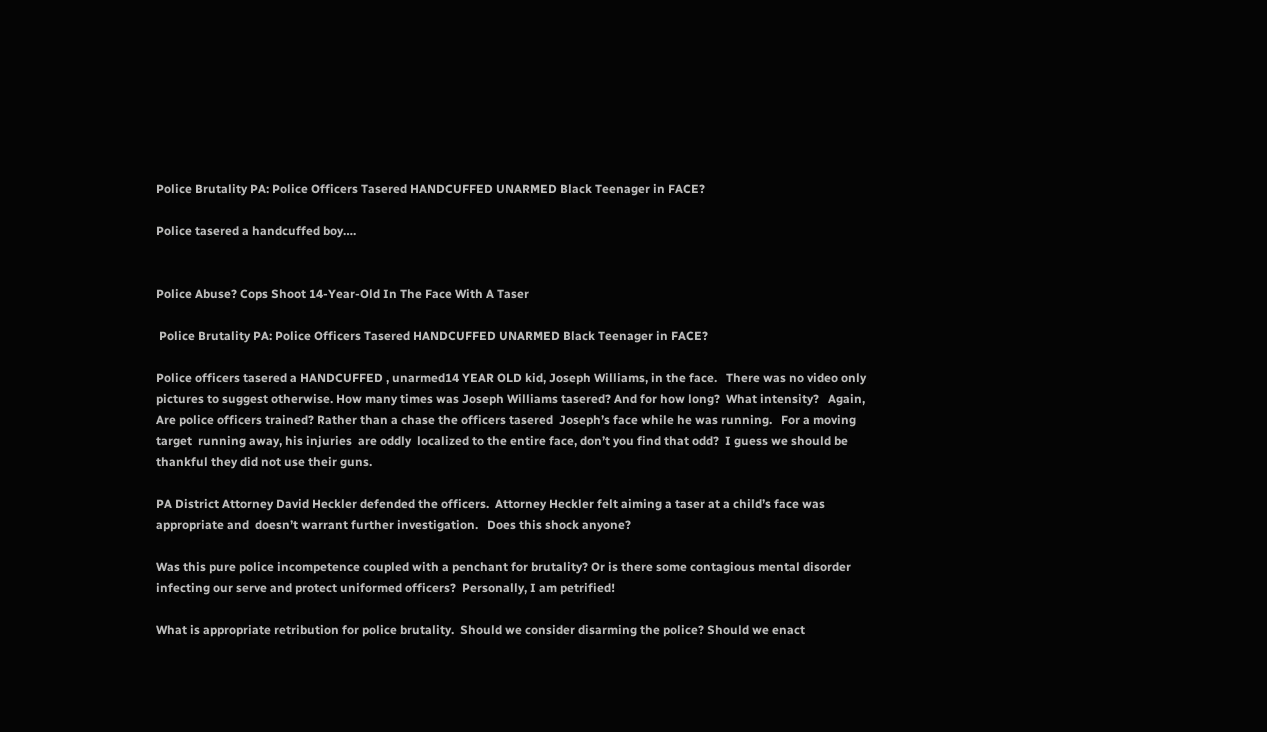Police Brutality PA: Police Officers Tasered HANDCUFFED UNARMED Black Teenager in FACE?

Police tasered a handcuffed boy….


Police Abuse? Cops Shoot 14-Year-Old In The Face With A Taser

 Police Brutality PA: Police Officers Tasered HANDCUFFED UNARMED Black Teenager in FACE?

Police officers tasered a HANDCUFFED , unarmed14 YEAR OLD kid, Joseph Williams, in the face.   There was no video only pictures to suggest otherwise. How many times was Joseph Williams tasered? And for how long?  What intensity?   Again, Are police officers trained? Rather than a chase the officers tasered  Joseph’s face while he was running.   For a moving target  running away, his injuries  are oddly  localized to the entire face, don’t you find that odd?  I guess we should be thankful they did not use their guns.

PA District Attorney David Heckler defended the officers.  Attorney Heckler felt aiming a taser at a child’s face was appropriate and  doesn’t warrant further investigation.   Does this shock anyone?

Was this pure police incompetence coupled with a penchant for brutality? Or is there some contagious mental disorder infecting our serve and protect uniformed officers?  Personally, I am petrified!

What is appropriate retribution for police brutality.  Should we consider disarming the police? Should we enact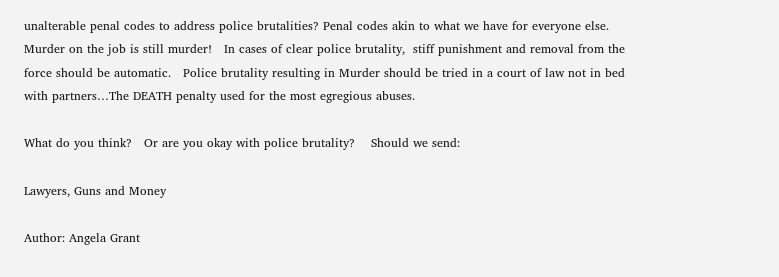unalterable penal codes to address police brutalities? Penal codes akin to what we have for everyone else.   Murder on the job is still murder!   In cases of clear police brutality,  stiff punishment and removal from the force should be automatic.   Police brutality resulting in Murder should be tried in a court of law not in bed with partners…The DEATH penalty used for the most egregious abuses.

What do you think?   Or are you okay with police brutality?    Should we send:

Lawyers, Guns and Money

Author: Angela Grant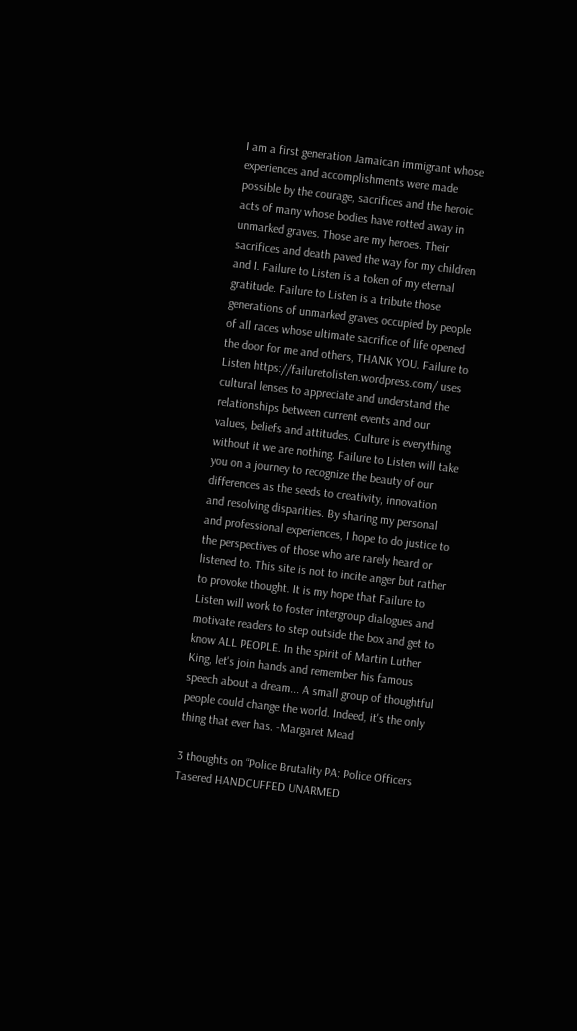I am a first generation Jamaican immigrant whose experiences and accomplishments were made possible by the courage, sacrifices and the heroic acts of many whose bodies have rotted away in unmarked graves. Those are my heroes. Their sacrifices and death paved the way for my children and I. Failure to Listen is a token of my eternal gratitude. Failure to Listen is a tribute those generations of unmarked graves occupied by people of all races whose ultimate sacrifice of life opened the door for me and others, THANK YOU. Failure to Listen https://failuretolisten.wordpress.com/ uses cultural lenses to appreciate and understand the relationships between current events and our values, beliefs and attitudes. Culture is everything without it we are nothing. Failure to Listen will take you on a journey to recognize the beauty of our differences as the seeds to creativity, innovation and resolving disparities. By sharing my personal and professional experiences, I hope to do justice to the perspectives of those who are rarely heard or listened to. This site is not to incite anger but rather to provoke thought. It is my hope that Failure to Listen will work to foster intergroup dialogues and motivate readers to step outside the box and get to know ALL PEOPLE. In the spirit of Martin Luther King, let's join hands and remember his famous speech about a dream... A small group of thoughtful people could change the world. Indeed, it's the only thing that ever has. -Margaret Mead

3 thoughts on “Police Brutality PA: Police Officers Tasered HANDCUFFED UNARMED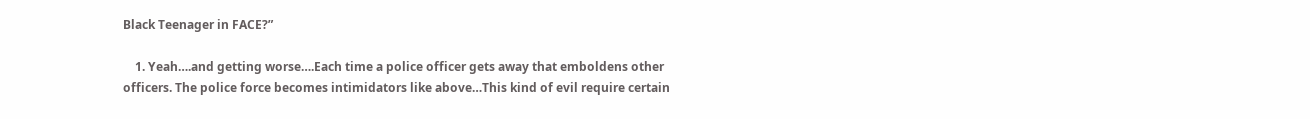Black Teenager in FACE?”

    1. Yeah….and getting worse….Each time a police officer gets away that emboldens other officers. The police force becomes intimidators like above…This kind of evil require certain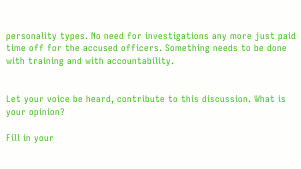personality types. No need for investigations any more just paid time off for the accused officers. Something needs to be done with training and with accountability.


Let your voice be heard, contribute to this discussion. What is your opinion?

Fill in your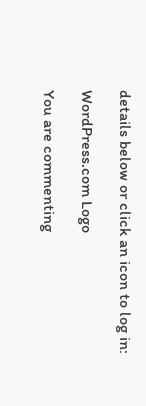details below or click an icon to log in:

WordPress.com Logo

You are commenting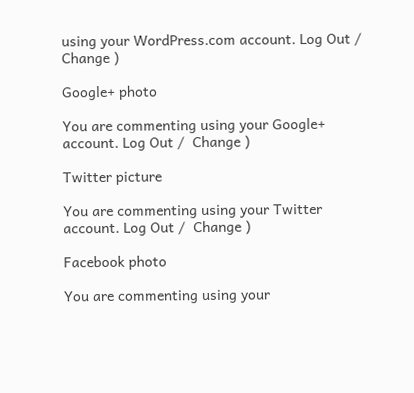using your WordPress.com account. Log Out /  Change )

Google+ photo

You are commenting using your Google+ account. Log Out /  Change )

Twitter picture

You are commenting using your Twitter account. Log Out /  Change )

Facebook photo

You are commenting using your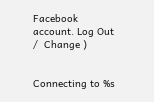Facebook account. Log Out /  Change )


Connecting to %s